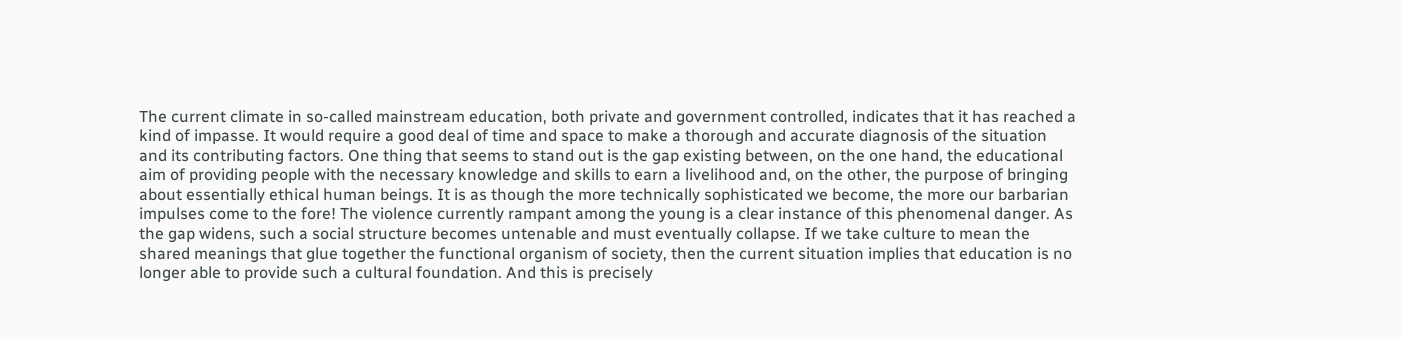The current climate in so-called mainstream education, both private and government controlled, indicates that it has reached a kind of impasse. It would require a good deal of time and space to make a thorough and accurate diagnosis of the situation and its contributing factors. One thing that seems to stand out is the gap existing between, on the one hand, the educational aim of providing people with the necessary knowledge and skills to earn a livelihood and, on the other, the purpose of bringing about essentially ethical human beings. It is as though the more technically sophisticated we become, the more our barbarian impulses come to the fore! The violence currently rampant among the young is a clear instance of this phenomenal danger. As the gap widens, such a social structure becomes untenable and must eventually collapse. If we take culture to mean the shared meanings that glue together the functional organism of society, then the current situation implies that education is no longer able to provide such a cultural foundation. And this is precisely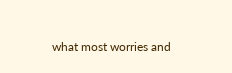what most worries and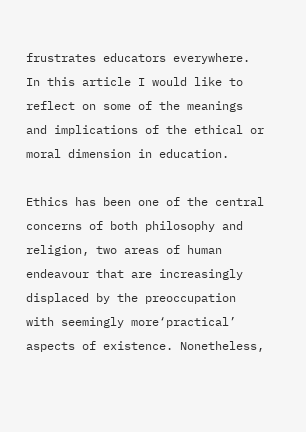frustrates educators everywhere. In this article I would like to reflect on some of the meanings and implications of the ethical or moral dimension in education.

Ethics has been one of the central concerns of both philosophy and religion, two areas of human endeavour that are increasingly displaced by the preoccupation with seemingly more‘practical’ aspects of existence. Nonetheless,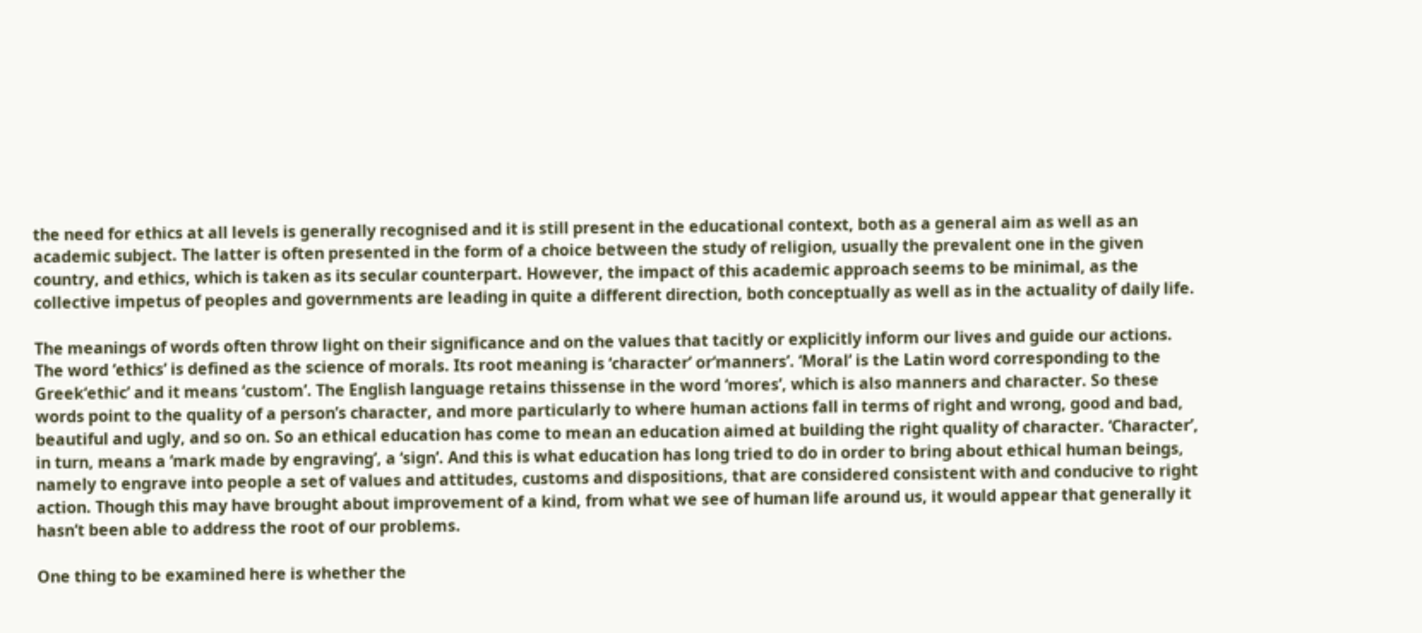the need for ethics at all levels is generally recognised and it is still present in the educational context, both as a general aim as well as an academic subject. The latter is often presented in the form of a choice between the study of religion, usually the prevalent one in the given country, and ethics, which is taken as its secular counterpart. However, the impact of this academic approach seems to be minimal, as the collective impetus of peoples and governments are leading in quite a different direction, both conceptually as well as in the actuality of daily life.

The meanings of words often throw light on their significance and on the values that tacitly or explicitly inform our lives and guide our actions. The word ‘ethics’ is defined as the science of morals. Its root meaning is ‘character’ or‘manners’. ‘Moral’ is the Latin word corresponding to the Greek‘ethic’ and it means ‘custom’. The English language retains thissense in the word ‘mores’, which is also manners and character. So these words point to the quality of a person’s character, and more particularly to where human actions fall in terms of right and wrong, good and bad, beautiful and ugly, and so on. So an ethical education has come to mean an education aimed at building the right quality of character. ‘Character’, in turn, means a ‘mark made by engraving’, a ‘sign’. And this is what education has long tried to do in order to bring about ethical human beings, namely to engrave into people a set of values and attitudes, customs and dispositions, that are considered consistent with and conducive to right action. Though this may have brought about improvement of a kind, from what we see of human life around us, it would appear that generally it hasn’t been able to address the root of our problems.

One thing to be examined here is whether the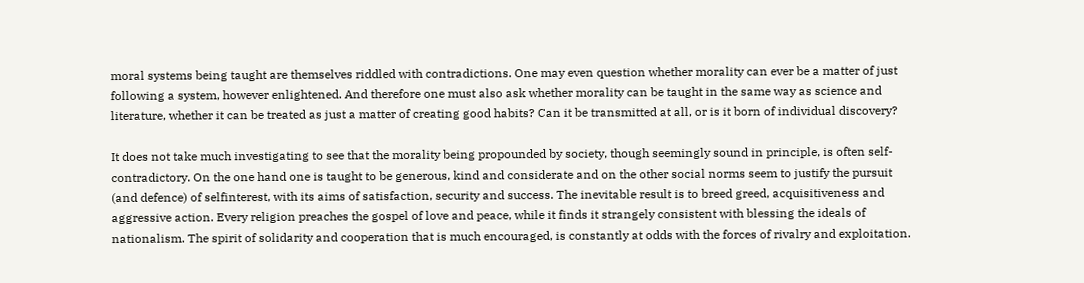moral systems being taught are themselves riddled with contradictions. One may even question whether morality can ever be a matter of just following a system, however enlightened. And therefore one must also ask whether morality can be taught in the same way as science and literature, whether it can be treated as just a matter of creating good habits? Can it be transmitted at all, or is it born of individual discovery?

It does not take much investigating to see that the morality being propounded by society, though seemingly sound in principle, is often self-contradictory. On the one hand one is taught to be generous, kind and considerate and on the other social norms seem to justify the pursuit (and defence) of selfinterest, with its aims of satisfaction, security and success. The inevitable result is to breed greed, acquisitiveness and aggressive action. Every religion preaches the gospel of love and peace, while it finds it strangely consistent with blessing the ideals of nationalism. The spirit of solidarity and cooperation that is much encouraged, is constantly at odds with the forces of rivalry and exploitation.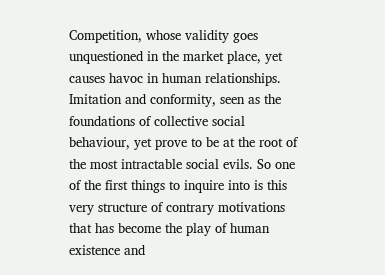Competition, whose validity goes unquestioned in the market place, yet causes havoc in human relationships. Imitation and conformity, seen as the foundations of collective social behaviour, yet prove to be at the root of the most intractable social evils. So one of the first things to inquire into is this very structure of contrary motivations that has become the play of human existence and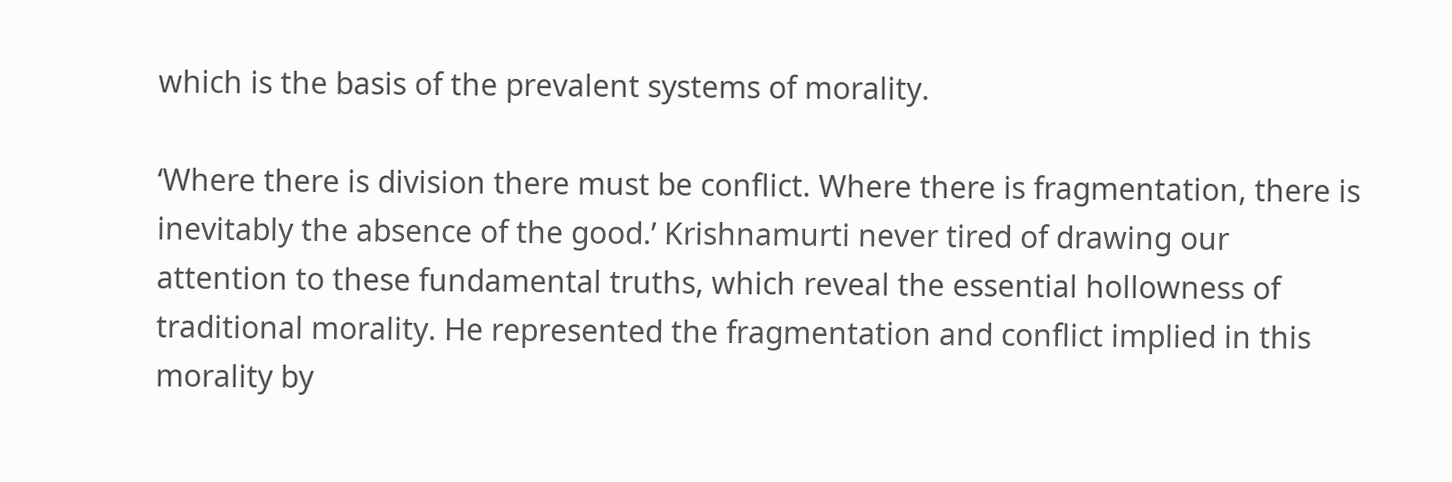which is the basis of the prevalent systems of morality.

‘Where there is division there must be conflict. Where there is fragmentation, there is inevitably the absence of the good.’ Krishnamurti never tired of drawing our attention to these fundamental truths, which reveal the essential hollowness of traditional morality. He represented the fragmentation and conflict implied in this morality by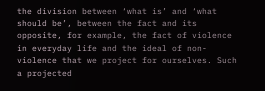the division between ‘what is’ and ‘what should be’, between the fact and its opposite, for example, the fact of violence in everyday life and the ideal of non-violence that we project for ourselves. Such a projected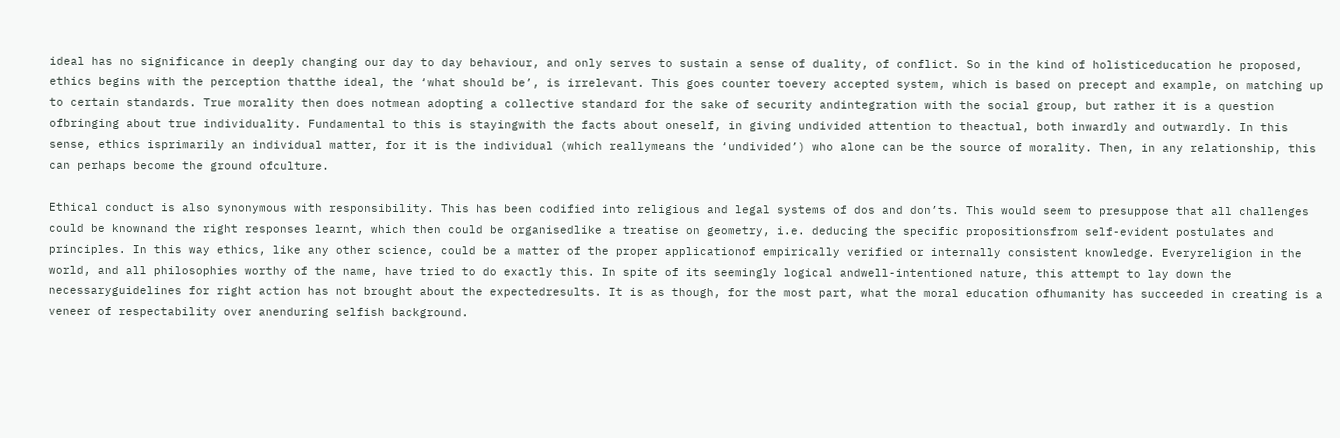ideal has no significance in deeply changing our day to day behaviour, and only serves to sustain a sense of duality, of conflict. So in the kind of holisticeducation he proposed, ethics begins with the perception thatthe ideal, the ‘what should be’, is irrelevant. This goes counter toevery accepted system, which is based on precept and example, on matching up to certain standards. True morality then does notmean adopting a collective standard for the sake of security andintegration with the social group, but rather it is a question ofbringing about true individuality. Fundamental to this is stayingwith the facts about oneself, in giving undivided attention to theactual, both inwardly and outwardly. In this sense, ethics isprimarily an individual matter, for it is the individual (which reallymeans the ‘undivided’) who alone can be the source of morality. Then, in any relationship, this can perhaps become the ground ofculture.

Ethical conduct is also synonymous with responsibility. This has been codified into religious and legal systems of dos and don’ts. This would seem to presuppose that all challenges could be knownand the right responses learnt, which then could be organisedlike a treatise on geometry, i.e. deducing the specific propositionsfrom self-evident postulates and principles. In this way ethics, like any other science, could be a matter of the proper applicationof empirically verified or internally consistent knowledge. Everyreligion in the world, and all philosophies worthy of the name, have tried to do exactly this. In spite of its seemingly logical andwell-intentioned nature, this attempt to lay down the necessaryguidelines for right action has not brought about the expectedresults. It is as though, for the most part, what the moral education ofhumanity has succeeded in creating is a veneer of respectability over anenduring selfish background.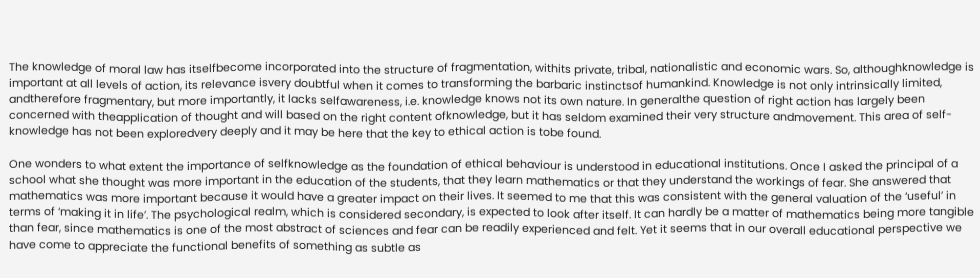The knowledge of moral law has itselfbecome incorporated into the structure of fragmentation, withits private, tribal, nationalistic and economic wars. So, althoughknowledge is important at all levels of action, its relevance isvery doubtful when it comes to transforming the barbaric instinctsof humankind. Knowledge is not only intrinsically limited, andtherefore fragmentary, but more importantly, it lacks selfawareness, i.e. knowledge knows not its own nature. In generalthe question of right action has largely been concerned with theapplication of thought and will based on the right content ofknowledge, but it has seldom examined their very structure andmovement. This area of self-knowledge has not been exploredvery deeply and it may be here that the key to ethical action is tobe found.

One wonders to what extent the importance of selfknowledge as the foundation of ethical behaviour is understood in educational institutions. Once I asked the principal of a school what she thought was more important in the education of the students, that they learn mathematics or that they understand the workings of fear. She answered that mathematics was more important because it would have a greater impact on their lives. It seemed to me that this was consistent with the general valuation of the ‘useful’ in terms of ‘making it in life’. The psychological realm, which is considered secondary, is expected to look after itself. It can hardly be a matter of mathematics being more tangible than fear, since mathematics is one of the most abstract of sciences and fear can be readily experienced and felt. Yet it seems that in our overall educational perspective we have come to appreciate the functional benefits of something as subtle as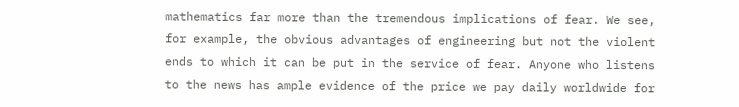mathematics far more than the tremendous implications of fear. We see, for example, the obvious advantages of engineering but not the violent ends to which it can be put in the service of fear. Anyone who listens to the news has ample evidence of the price we pay daily worldwide for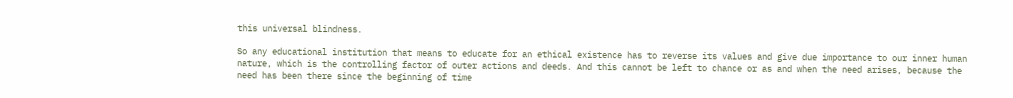this universal blindness.

So any educational institution that means to educate for an ethical existence has to reverse its values and give due importance to our inner human nature, which is the controlling factor of outer actions and deeds. And this cannot be left to chance or as and when the need arises, because the need has been there since the beginning of time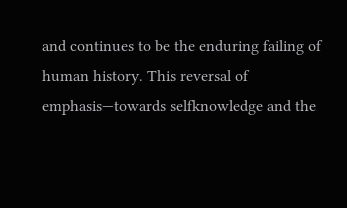and continues to be the enduring failing of human history. This reversal of emphasis—towards selfknowledge and the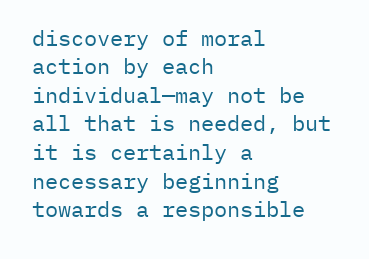discovery of moral action by each individual—may not be all that is needed, but it is certainly a necessary beginning towards a responsible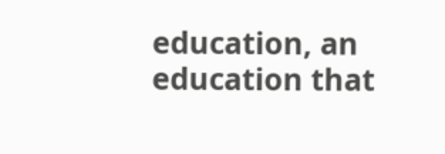education, an education that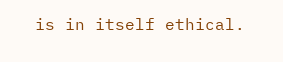is in itself ethical.